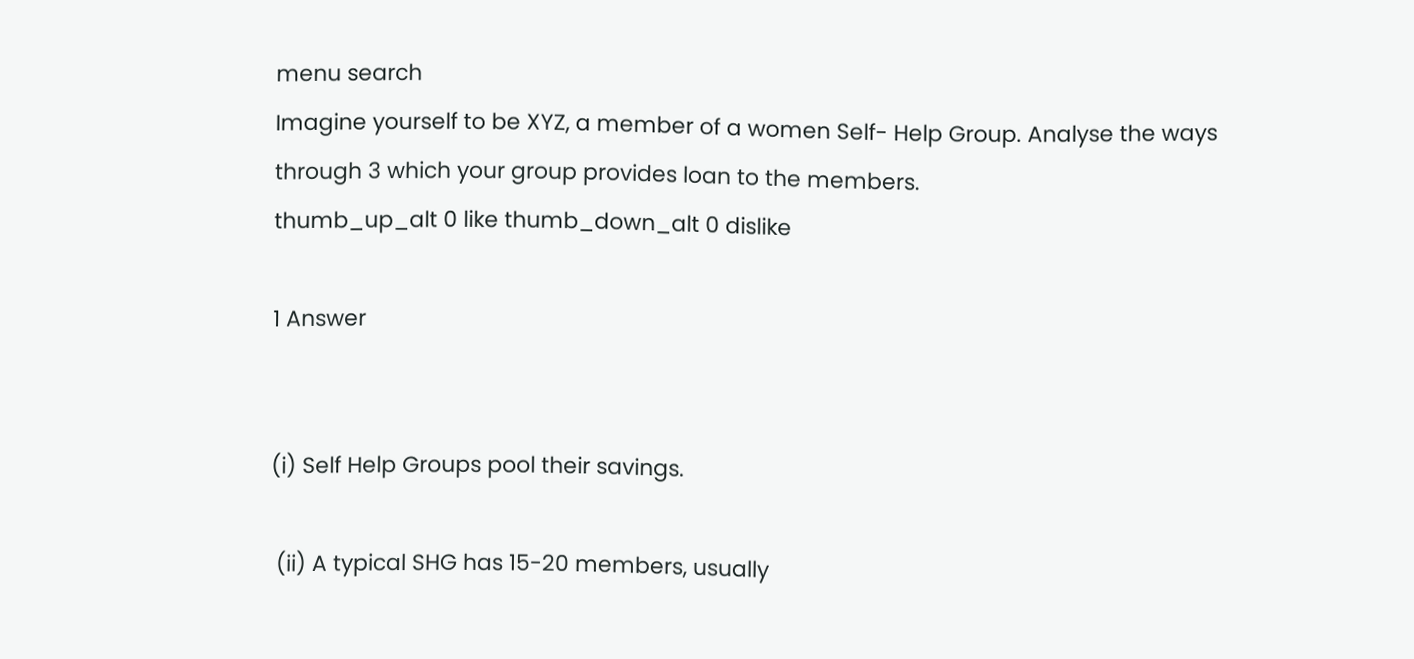menu search
Imagine yourself to be XYZ, a member of a women Self- Help Group. Analyse the ways through 3 which your group provides loan to the members.
thumb_up_alt 0 like thumb_down_alt 0 dislike

1 Answer


(i) Self Help Groups pool their savings.

 (ii) A typical SHG has 15-20 members, usually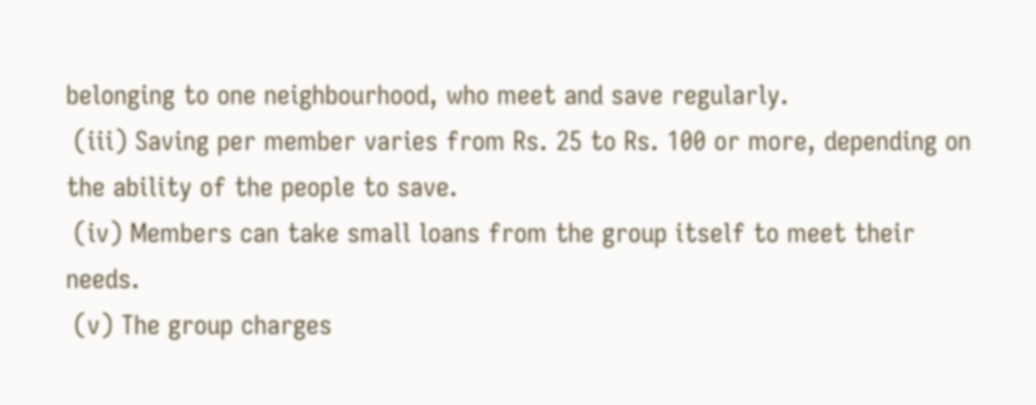belonging to one neighbourhood, who meet and save regularly.
 (iii) Saving per member varies from Rs. 25 to Rs. 100 or more, depending on the ability of the people to save.
 (iv) Members can take small loans from the group itself to meet their needs.
 (v) The group charges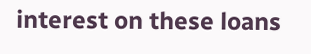interest on these loans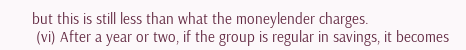but this is still less than what the moneylender charges.
 (vi) After a year or two, if the group is regular in savings, it becomes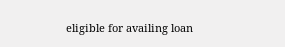eligible for availing loan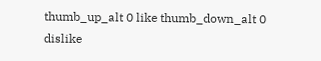thumb_up_alt 0 like thumb_down_alt 0 dislike